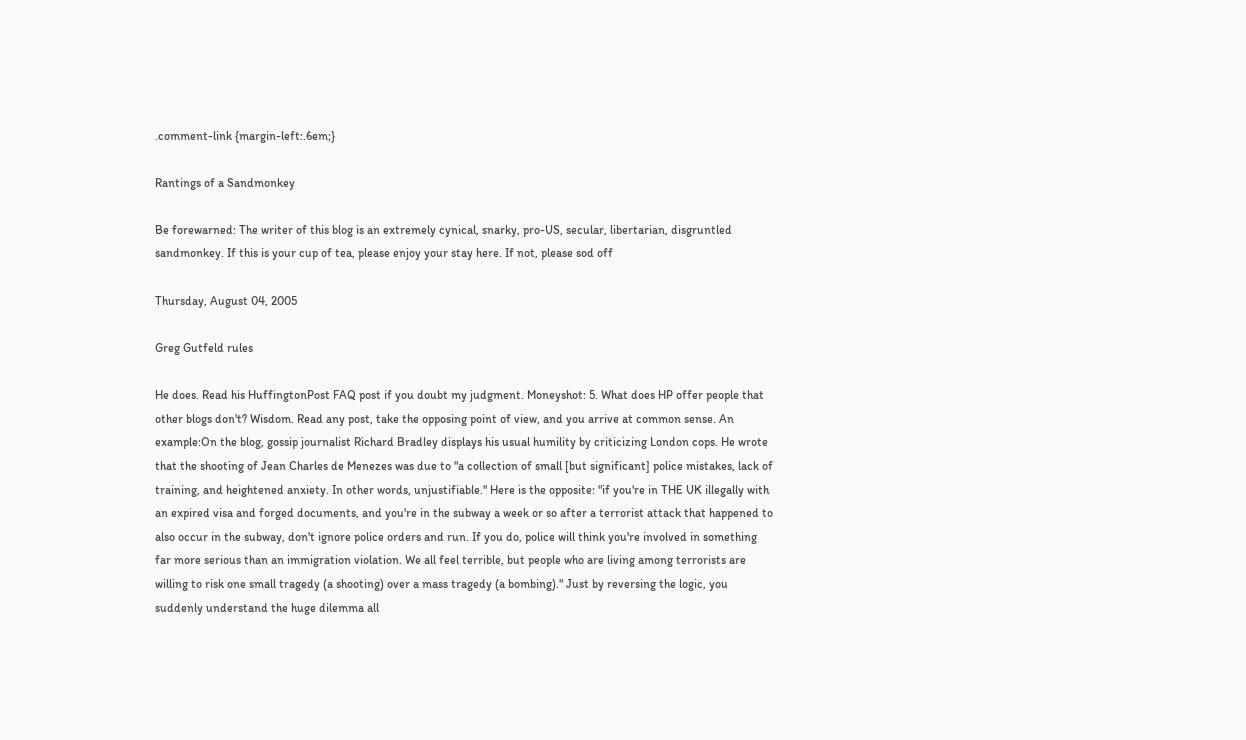.comment-link {margin-left:.6em;}

Rantings of a Sandmonkey

Be forewarned: The writer of this blog is an extremely cynical, snarky, pro-US, secular, libertarian, disgruntled sandmonkey. If this is your cup of tea, please enjoy your stay here. If not, please sod off

Thursday, August 04, 2005

Greg Gutfeld rules

He does. Read his HuffingtonPost FAQ post if you doubt my judgment. Moneyshot: 5. What does HP offer people that other blogs don't? Wisdom. Read any post, take the opposing point of view, and you arrive at common sense. An example:On the blog, gossip journalist Richard Bradley displays his usual humility by criticizing London cops. He wrote that the shooting of Jean Charles de Menezes was due to "a collection of small [but significant] police mistakes, lack of training, and heightened anxiety. In other words, unjustifiable." Here is the opposite: "if you're in THE UK illegally with an expired visa and forged documents, and you're in the subway a week or so after a terrorist attack that happened to also occur in the subway, don't ignore police orders and run. If you do, police will think you're involved in something far more serious than an immigration violation. We all feel terrible, but people who are living among terrorists are willing to risk one small tragedy (a shooting) over a mass tragedy (a bombing)." Just by reversing the logic, you suddenly understand the huge dilemma all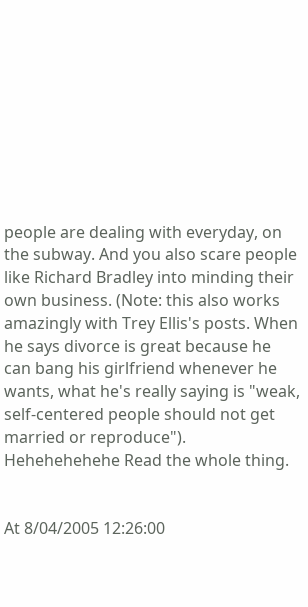people are dealing with everyday, on the subway. And you also scare people like Richard Bradley into minding their own business. (Note: this also works amazingly with Trey Ellis's posts. When he says divorce is great because he can bang his girlfriend whenever he wants, what he's really saying is "weak, self-centered people should not get married or reproduce"). Hehehehehehe Read the whole thing.


At 8/04/2005 12:26:00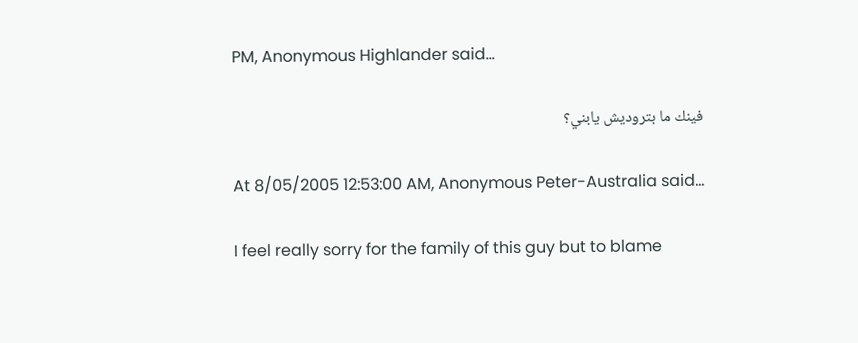PM, Anonymous Highlander said...

فينك ما بتروديش يابني؟

At 8/05/2005 12:53:00 AM, Anonymous Peter-Australia said...

I feel really sorry for the family of this guy but to blame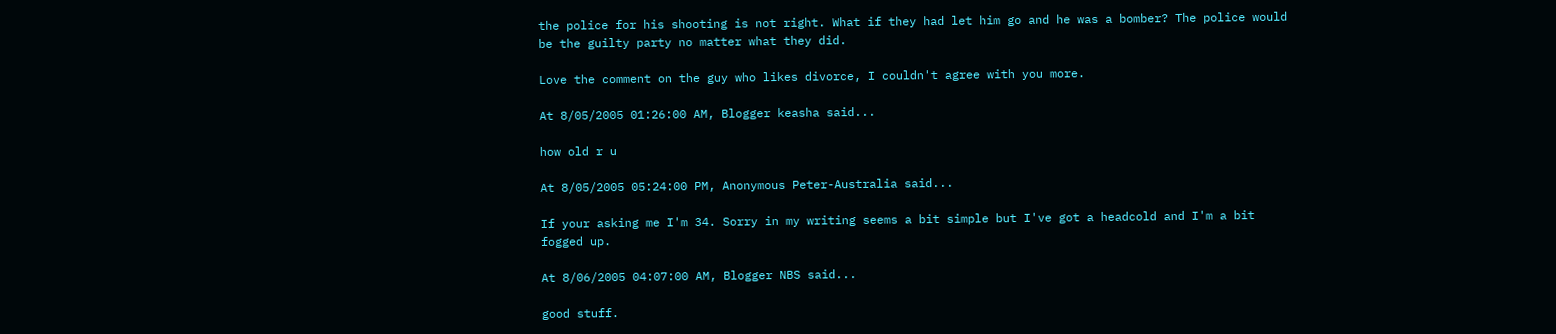the police for his shooting is not right. What if they had let him go and he was a bomber? The police would be the guilty party no matter what they did.

Love the comment on the guy who likes divorce, I couldn't agree with you more.

At 8/05/2005 01:26:00 AM, Blogger keasha said...

how old r u

At 8/05/2005 05:24:00 PM, Anonymous Peter-Australia said...

If your asking me I'm 34. Sorry in my writing seems a bit simple but I've got a headcold and I'm a bit fogged up.

At 8/06/2005 04:07:00 AM, Blogger NBS said...

good stuff.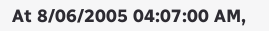At 8/06/2005 04:07:00 AM,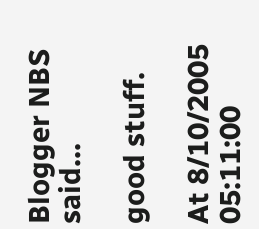Blogger NBS said...

good stuff.

At 8/10/2005 05:11:00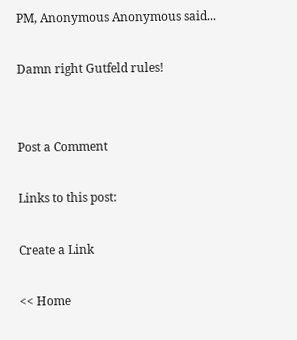PM, Anonymous Anonymous said...

Damn right Gutfeld rules!


Post a Comment

Links to this post:

Create a Link

<< Home